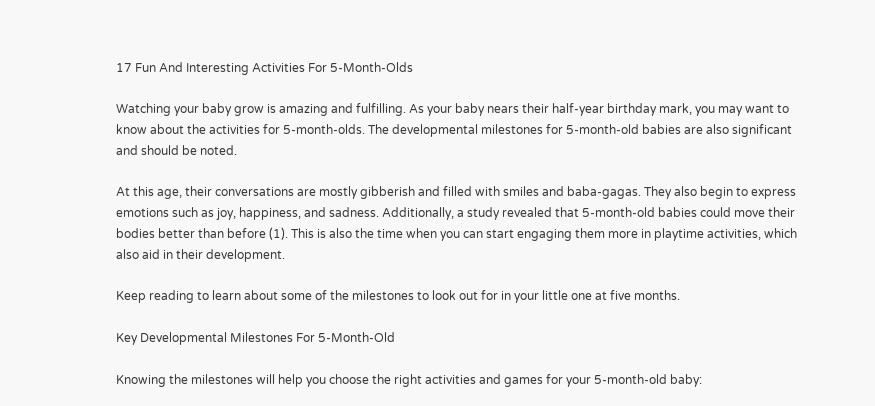17 Fun And Interesting Activities For 5-Month-Olds

Watching your baby grow is amazing and fulfilling. As your baby nears their half-year birthday mark, you may want to know about the activities for 5-month-olds. The developmental milestones for 5-month-old babies are also significant and should be noted.

At this age, their conversations are mostly gibberish and filled with smiles and baba-gagas. They also begin to express emotions such as joy, happiness, and sadness. Additionally, a study revealed that 5-month-old babies could move their bodies better than before (1). This is also the time when you can start engaging them more in playtime activities, which also aid in their development.

Keep reading to learn about some of the milestones to look out for in your little one at five months.

Key Developmental Milestones For 5-Month-Old

Knowing the milestones will help you choose the right activities and games for your 5-month-old baby: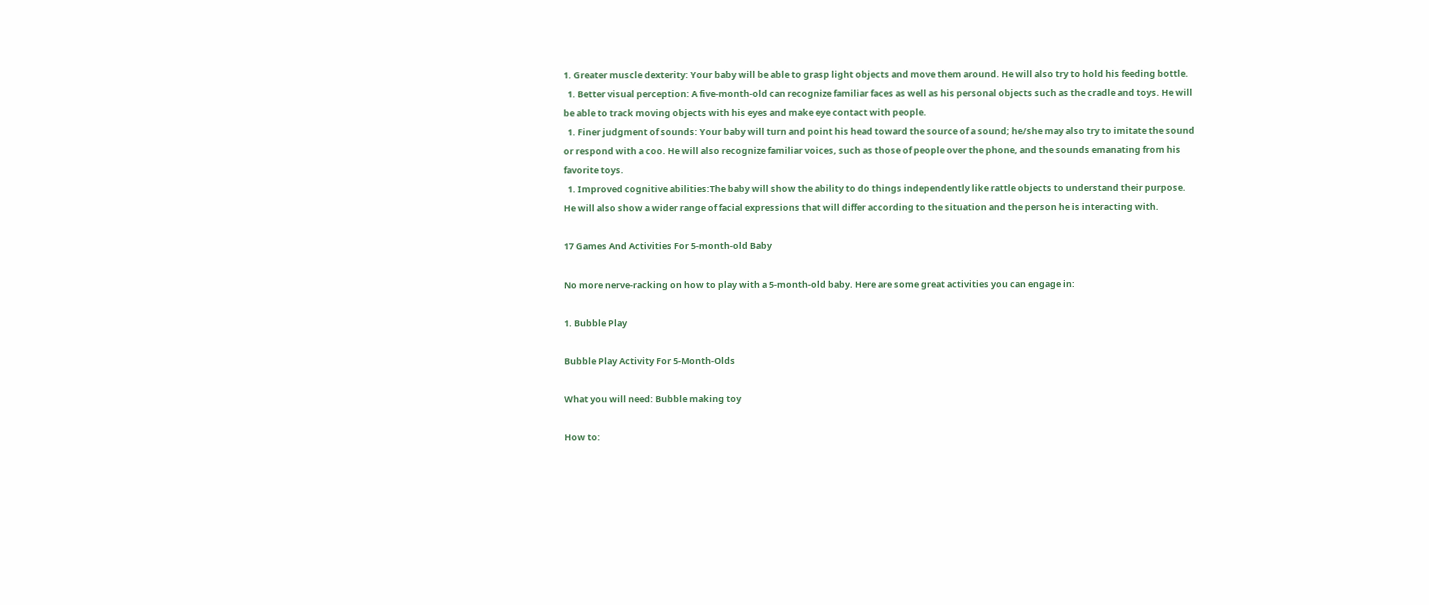1. Greater muscle dexterity: Your baby will be able to grasp light objects and move them around. He will also try to hold his feeding bottle.
  1. Better visual perception: A five-month-old can recognize familiar faces as well as his personal objects such as the cradle and toys. He will be able to track moving objects with his eyes and make eye contact with people.
  1. Finer judgment of sounds: Your baby will turn and point his head toward the source of a sound; he/she may also try to imitate the sound or respond with a coo. He will also recognize familiar voices, such as those of people over the phone, and the sounds emanating from his favorite toys.
  1. Improved cognitive abilities:The baby will show the ability to do things independently like rattle objects to understand their purpose. He will also show a wider range of facial expressions that will differ according to the situation and the person he is interacting with.

17 Games And Activities For 5-month-old Baby

No more nerve-racking on how to play with a 5-month-old baby. Here are some great activities you can engage in:

1. Bubble Play

Bubble Play Activity For 5-Month-Olds

What you will need: Bubble making toy

How to: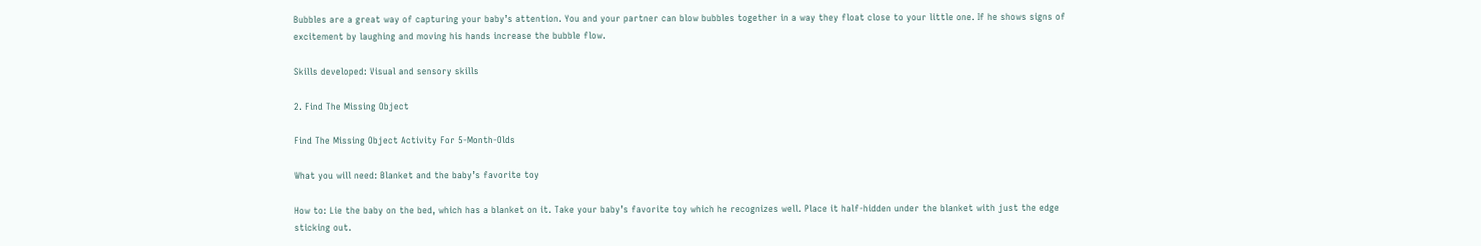Bubbles are a great way of capturing your baby’s attention. You and your partner can blow bubbles together in a way they float close to your little one. If he shows signs of excitement by laughing and moving his hands increase the bubble flow.

Skills developed: Visual and sensory skills

2. Find The Missing Object

Find The Missing Object Activity For 5-Month-Olds

What you will need: Blanket and the baby’s favorite toy

How to: Lie the baby on the bed, which has a blanket on it. Take your baby’s favorite toy which he recognizes well. Place it half-hidden under the blanket with just the edge sticking out.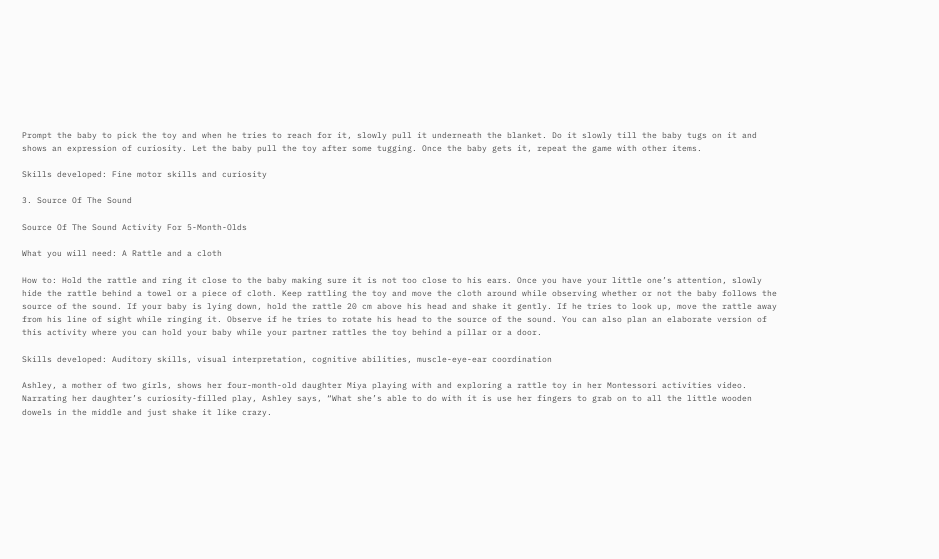Prompt the baby to pick the toy and when he tries to reach for it, slowly pull it underneath the blanket. Do it slowly till the baby tugs on it and shows an expression of curiosity. Let the baby pull the toy after some tugging. Once the baby gets it, repeat the game with other items.

Skills developed: Fine motor skills and curiosity

3. Source Of The Sound

Source Of The Sound Activity For 5-Month-Olds

What you will need: A Rattle and a cloth

How to: Hold the rattle and ring it close to the baby making sure it is not too close to his ears. Once you have your little one’s attention, slowly hide the rattle behind a towel or a piece of cloth. Keep rattling the toy and move the cloth around while observing whether or not the baby follows the source of the sound. If your baby is lying down, hold the rattle 20 cm above his head and shake it gently. If he tries to look up, move the rattle away from his line of sight while ringing it. Observe if he tries to rotate his head to the source of the sound. You can also plan an elaborate version of this activity where you can hold your baby while your partner rattles the toy behind a pillar or a door.

Skills developed: Auditory skills, visual interpretation, cognitive abilities, muscle-eye-ear coordination

Ashley, a mother of two girls, shows her four-month-old daughter Miya playing with and exploring a rattle toy in her Montessori activities video. Narrating her daughter’s curiosity-filled play, Ashley says, “What she’s able to do with it is use her fingers to grab on to all the little wooden dowels in the middle and just shake it like crazy.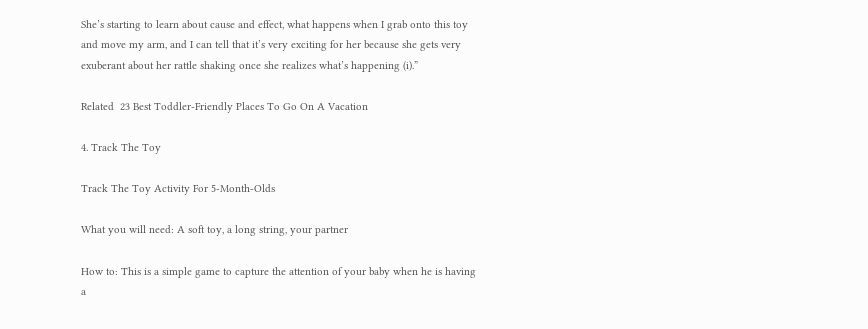She’s starting to learn about cause and effect, what happens when I grab onto this toy and move my arm, and I can tell that it’s very exciting for her because she gets very exuberant about her rattle shaking once she realizes what’s happening (i).”

Related  23 Best Toddler-Friendly Places To Go On A Vacation

4. Track The Toy

Track The Toy Activity For 5-Month-Olds

What you will need: A soft toy, a long string, your partner

How to: This is a simple game to capture the attention of your baby when he is having a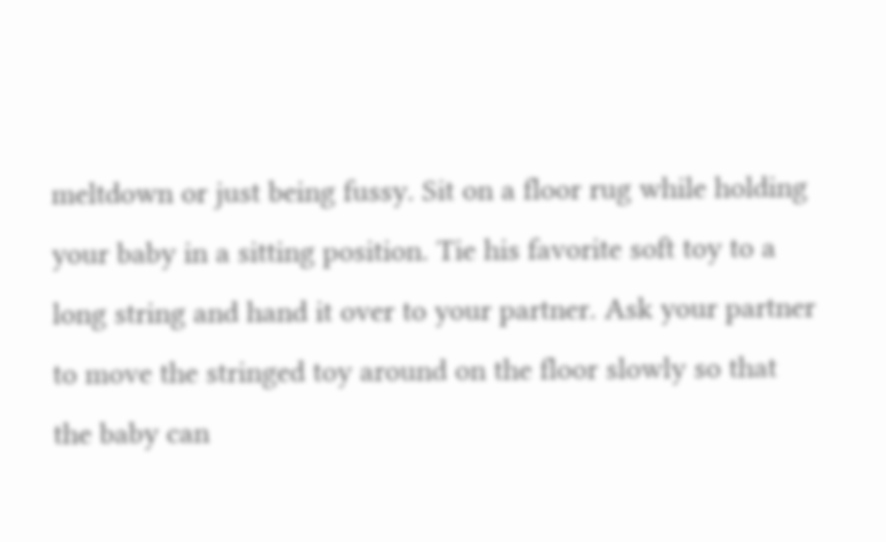meltdown or just being fussy. Sit on a floor rug while holding your baby in a sitting position. Tie his favorite soft toy to a long string and hand it over to your partner. Ask your partner to move the stringed toy around on the floor slowly so that the baby can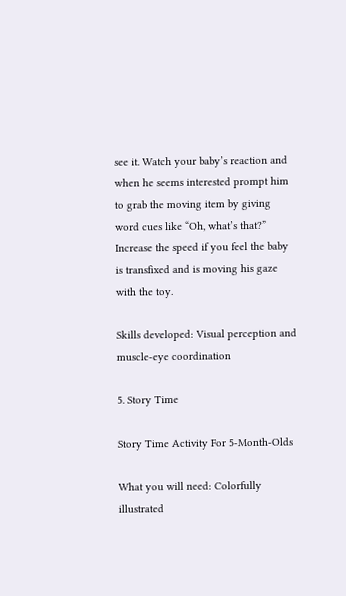see it. Watch your baby’s reaction and when he seems interested prompt him to grab the moving item by giving word cues like “Oh, what’s that?” Increase the speed if you feel the baby is transfixed and is moving his gaze with the toy.

Skills developed: Visual perception and muscle-eye coordination

5. Story Time

Story Time Activity For 5-Month-Olds

What you will need: Colorfully illustrated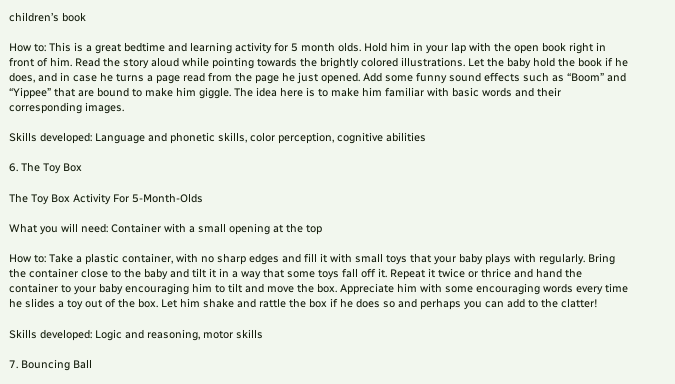children’s book

How to: This is a great bedtime and learning activity for 5 month olds. Hold him in your lap with the open book right in front of him. Read the story aloud while pointing towards the brightly colored illustrations. Let the baby hold the book if he does, and in case he turns a page read from the page he just opened. Add some funny sound effects such as “Boom” and “Yippee” that are bound to make him giggle. The idea here is to make him familiar with basic words and their corresponding images.

Skills developed: Language and phonetic skills, color perception, cognitive abilities

6. The Toy Box

The Toy Box Activity For 5-Month-Olds

What you will need: Container with a small opening at the top

How to: Take a plastic container, with no sharp edges and fill it with small toys that your baby plays with regularly. Bring the container close to the baby and tilt it in a way that some toys fall off it. Repeat it twice or thrice and hand the container to your baby encouraging him to tilt and move the box. Appreciate him with some encouraging words every time he slides a toy out of the box. Let him shake and rattle the box if he does so and perhaps you can add to the clatter!

Skills developed: Logic and reasoning, motor skills

7. Bouncing Ball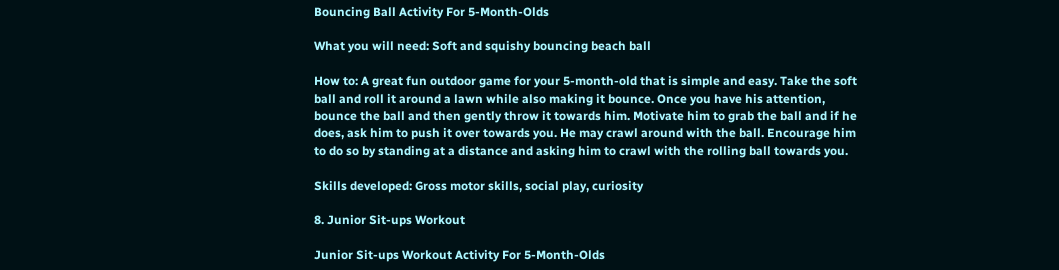Bouncing Ball Activity For 5-Month-Olds

What you will need: Soft and squishy bouncing beach ball

How to: A great fun outdoor game for your 5-month-old that is simple and easy. Take the soft ball and roll it around a lawn while also making it bounce. Once you have his attention, bounce the ball and then gently throw it towards him. Motivate him to grab the ball and if he does, ask him to push it over towards you. He may crawl around with the ball. Encourage him to do so by standing at a distance and asking him to crawl with the rolling ball towards you.

Skills developed: Gross motor skills, social play, curiosity

8. Junior Sit-ups Workout

Junior Sit-ups Workout Activity For 5-Month-Olds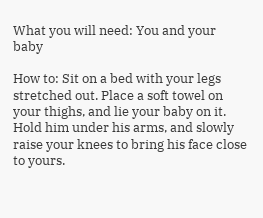What you will need: You and your baby

How to: Sit on a bed with your legs stretched out. Place a soft towel on your thighs, and lie your baby on it. Hold him under his arms, and slowly raise your knees to bring his face close to yours.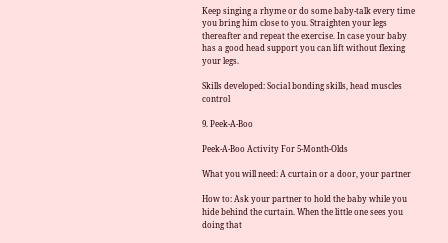Keep singing a rhyme or do some baby-talk every time you bring him close to you. Straighten your legs thereafter and repeat the exercise. In case your baby has a good head support you can lift without flexing your legs.

Skills developed: Social bonding skills, head muscles control

9. Peek-A-Boo

Peek-A-Boo Activity For 5-Month-Olds

What you will need: A curtain or a door, your partner

How to: Ask your partner to hold the baby while you hide behind the curtain. When the little one sees you doing that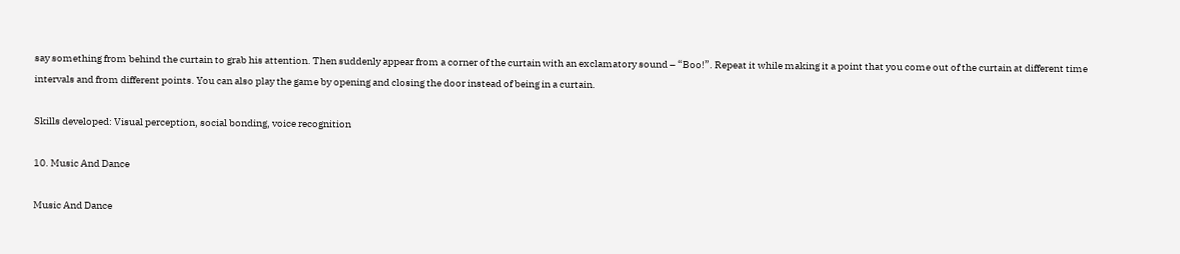say something from behind the curtain to grab his attention. Then suddenly appear from a corner of the curtain with an exclamatory sound – “Boo!”. Repeat it while making it a point that you come out of the curtain at different time intervals and from different points. You can also play the game by opening and closing the door instead of being in a curtain.

Skills developed: Visual perception, social bonding, voice recognition

10. Music And Dance

Music And Dance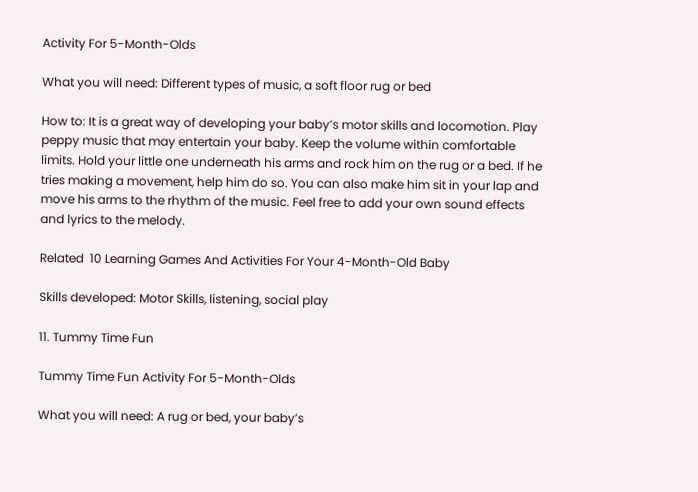Activity For 5-Month-Olds

What you will need: Different types of music, a soft floor rug or bed

How to: It is a great way of developing your baby’s motor skills and locomotion. Play peppy music that may entertain your baby. Keep the volume within comfortable limits. Hold your little one underneath his arms and rock him on the rug or a bed. If he tries making a movement, help him do so. You can also make him sit in your lap and move his arms to the rhythm of the music. Feel free to add your own sound effects and lyrics to the melody.

Related  10 Learning Games And Activities For Your 4-Month-Old Baby

Skills developed: Motor Skills, listening, social play

11. Tummy Time Fun

Tummy Time Fun Activity For 5-Month-Olds

What you will need: A rug or bed, your baby’s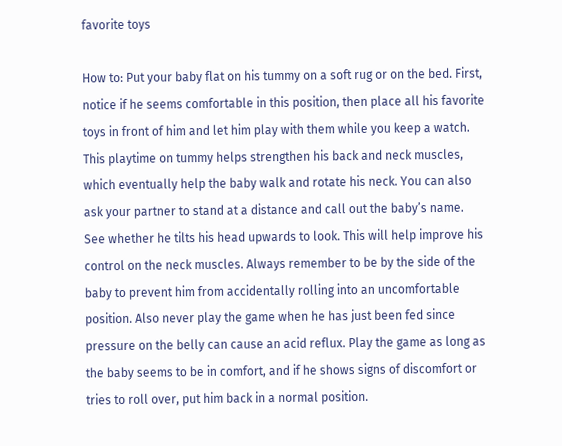favorite toys

How to: Put your baby flat on his tummy on a soft rug or on the bed. First, notice if he seems comfortable in this position, then place all his favorite toys in front of him and let him play with them while you keep a watch. This playtime on tummy helps strengthen his back and neck muscles, which eventually help the baby walk and rotate his neck. You can also ask your partner to stand at a distance and call out the baby’s name. See whether he tilts his head upwards to look. This will help improve his control on the neck muscles. Always remember to be by the side of the baby to prevent him from accidentally rolling into an uncomfortable position. Also never play the game when he has just been fed since pressure on the belly can cause an acid reflux. Play the game as long as the baby seems to be in comfort, and if he shows signs of discomfort or tries to roll over, put him back in a normal position.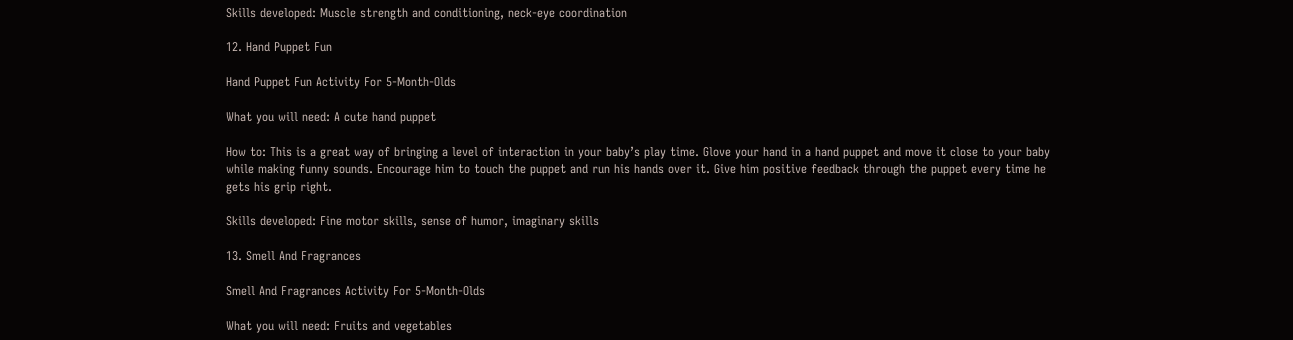Skills developed: Muscle strength and conditioning, neck-eye coordination

12. Hand Puppet Fun

Hand Puppet Fun Activity For 5-Month-Olds

What you will need: A cute hand puppet

How to: This is a great way of bringing a level of interaction in your baby’s play time. Glove your hand in a hand puppet and move it close to your baby while making funny sounds. Encourage him to touch the puppet and run his hands over it. Give him positive feedback through the puppet every time he gets his grip right.

Skills developed: Fine motor skills, sense of humor, imaginary skills

13. Smell And Fragrances

Smell And Fragrances Activity For 5-Month-Olds

What you will need: Fruits and vegetables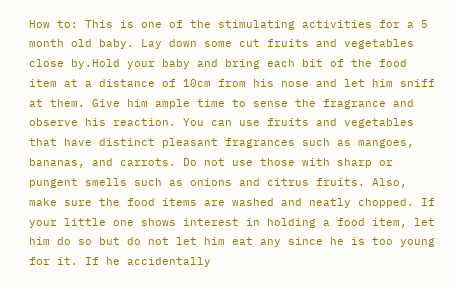How to: This is one of the stimulating activities for a 5 month old baby. Lay down some cut fruits and vegetables close by.Hold your baby and bring each bit of the food item at a distance of 10cm from his nose and let him sniff at them. Give him ample time to sense the fragrance and observe his reaction. You can use fruits and vegetables that have distinct pleasant fragrances such as mangoes, bananas, and carrots. Do not use those with sharp or pungent smells such as onions and citrus fruits. Also, make sure the food items are washed and neatly chopped. If your little one shows interest in holding a food item, let him do so but do not let him eat any since he is too young for it. If he accidentally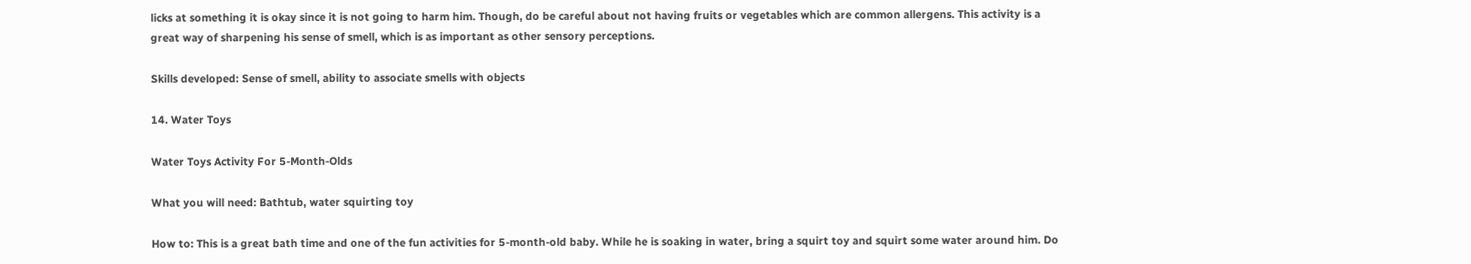licks at something it is okay since it is not going to harm him. Though, do be careful about not having fruits or vegetables which are common allergens. This activity is a great way of sharpening his sense of smell, which is as important as other sensory perceptions.

Skills developed: Sense of smell, ability to associate smells with objects

14. Water Toys

Water Toys Activity For 5-Month-Olds

What you will need: Bathtub, water squirting toy

How to: This is a great bath time and one of the fun activities for 5-month-old baby. While he is soaking in water, bring a squirt toy and squirt some water around him. Do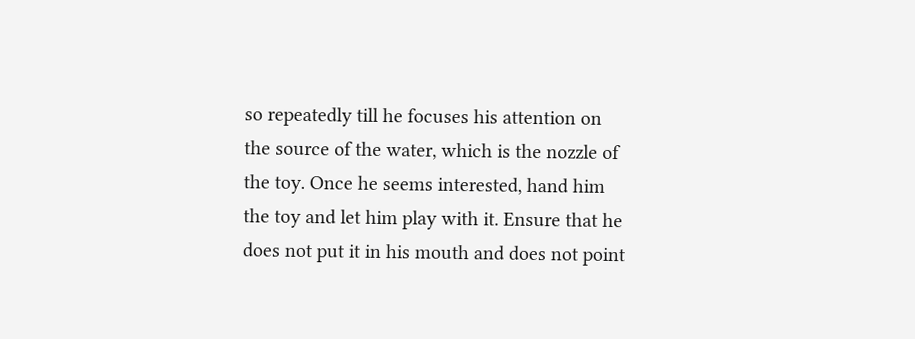so repeatedly till he focuses his attention on the source of the water, which is the nozzle of the toy. Once he seems interested, hand him the toy and let him play with it. Ensure that he does not put it in his mouth and does not point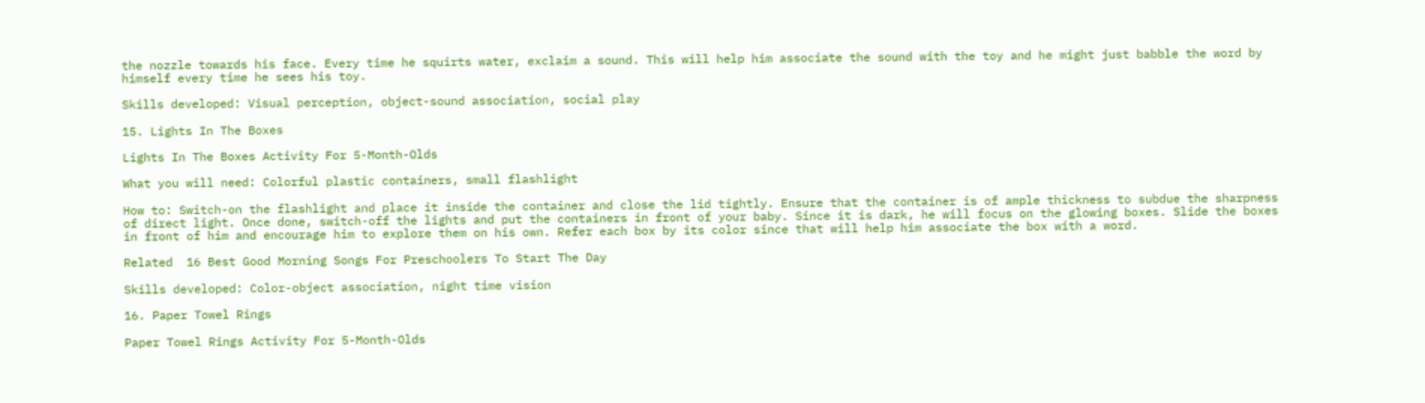the nozzle towards his face. Every time he squirts water, exclaim a sound. This will help him associate the sound with the toy and he might just babble the word by himself every time he sees his toy.

Skills developed: Visual perception, object-sound association, social play

15. Lights In The Boxes

Lights In The Boxes Activity For 5-Month-Olds

What you will need: Colorful plastic containers, small flashlight

How to: Switch-on the flashlight and place it inside the container and close the lid tightly. Ensure that the container is of ample thickness to subdue the sharpness of direct light. Once done, switch-off the lights and put the containers in front of your baby. Since it is dark, he will focus on the glowing boxes. Slide the boxes in front of him and encourage him to explore them on his own. Refer each box by its color since that will help him associate the box with a word.

Related  16 Best Good Morning Songs For Preschoolers To Start The Day

Skills developed: Color-object association, night time vision

16. Paper Towel Rings

Paper Towel Rings Activity For 5-Month-Olds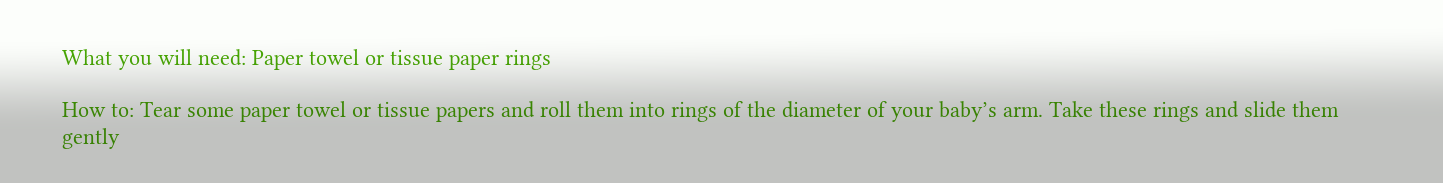What you will need: Paper towel or tissue paper rings

How to: Tear some paper towel or tissue papers and roll them into rings of the diameter of your baby’s arm. Take these rings and slide them gently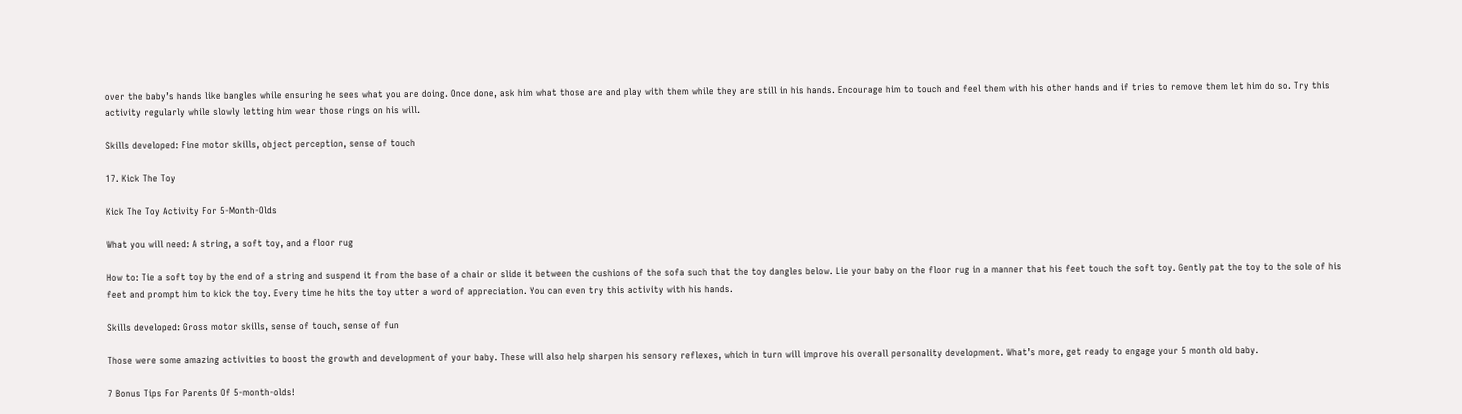over the baby’s hands like bangles while ensuring he sees what you are doing. Once done, ask him what those are and play with them while they are still in his hands. Encourage him to touch and feel them with his other hands and if tries to remove them let him do so. Try this activity regularly while slowly letting him wear those rings on his will.

Skills developed: Fine motor skills, object perception, sense of touch

17. Kick The Toy

Kick The Toy Activity For 5-Month-Olds

What you will need: A string, a soft toy, and a floor rug

How to: Tie a soft toy by the end of a string and suspend it from the base of a chair or slide it between the cushions of the sofa such that the toy dangles below. Lie your baby on the floor rug in a manner that his feet touch the soft toy. Gently pat the toy to the sole of his feet and prompt him to kick the toy. Every time he hits the toy utter a word of appreciation. You can even try this activity with his hands.

Skills developed: Gross motor skills, sense of touch, sense of fun

Those were some amazing activities to boost the growth and development of your baby. These will also help sharpen his sensory reflexes, which in turn will improve his overall personality development. What’s more, get ready to engage your 5 month old baby.

7 Bonus Tips For Parents Of 5-month-olds!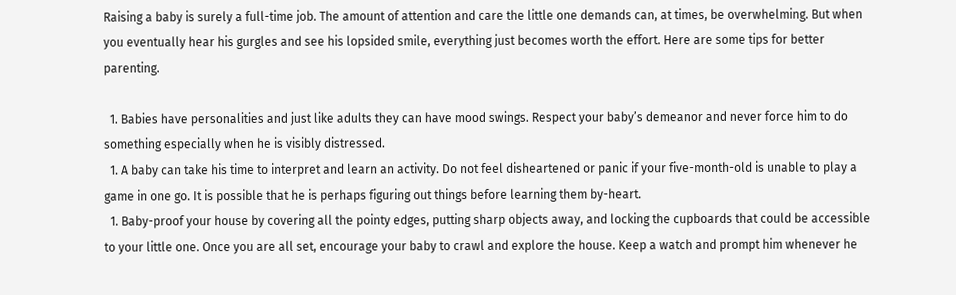Raising a baby is surely a full-time job. The amount of attention and care the little one demands can, at times, be overwhelming. But when you eventually hear his gurgles and see his lopsided smile, everything just becomes worth the effort. Here are some tips for better parenting.

  1. Babies have personalities and just like adults they can have mood swings. Respect your baby’s demeanor and never force him to do something especially when he is visibly distressed.
  1. A baby can take his time to interpret and learn an activity. Do not feel disheartened or panic if your five-month-old is unable to play a game in one go. It is possible that he is perhaps figuring out things before learning them by-heart.
  1. Baby-proof your house by covering all the pointy edges, putting sharp objects away, and locking the cupboards that could be accessible to your little one. Once you are all set, encourage your baby to crawl and explore the house. Keep a watch and prompt him whenever he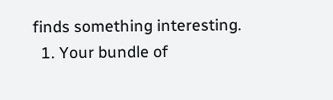finds something interesting.
  1. Your bundle of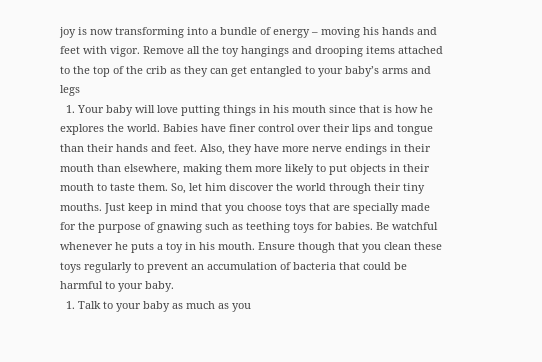joy is now transforming into a bundle of energy – moving his hands and feet with vigor. Remove all the toy hangings and drooping items attached to the top of the crib as they can get entangled to your baby’s arms and legs
  1. Your baby will love putting things in his mouth since that is how he explores the world. Babies have finer control over their lips and tongue than their hands and feet. Also, they have more nerve endings in their mouth than elsewhere, making them more likely to put objects in their mouth to taste them. So, let him discover the world through their tiny mouths. Just keep in mind that you choose toys that are specially made for the purpose of gnawing such as teething toys for babies. Be watchful whenever he puts a toy in his mouth. Ensure though that you clean these toys regularly to prevent an accumulation of bacteria that could be harmful to your baby.
  1. Talk to your baby as much as you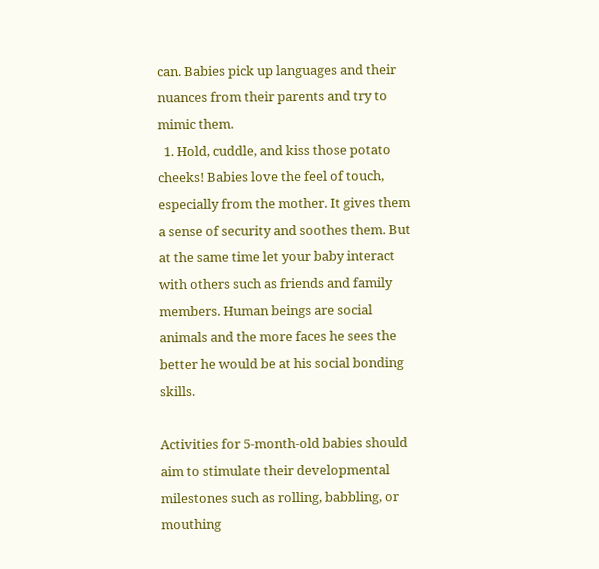can. Babies pick up languages and their nuances from their parents and try to mimic them.
  1. Hold, cuddle, and kiss those potato cheeks! Babies love the feel of touch, especially from the mother. It gives them a sense of security and soothes them. But at the same time let your baby interact with others such as friends and family members. Human beings are social animals and the more faces he sees the better he would be at his social bonding skills.

Activities for 5-month-old babies should aim to stimulate their developmental milestones such as rolling, babbling, or mouthing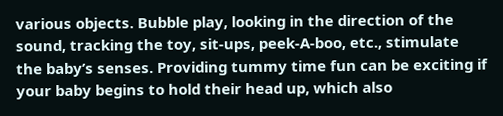various objects. Bubble play, looking in the direction of the sound, tracking the toy, sit-ups, peek-A-boo, etc., stimulate the baby’s senses. Providing tummy time fun can be exciting if your baby begins to hold their head up, which also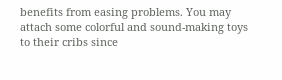benefits from easing problems. You may attach some colorful and sound-making toys to their cribs since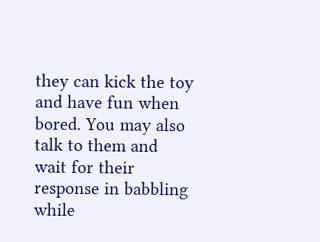they can kick the toy and have fun when bored. You may also talk to them and wait for their response in babbling while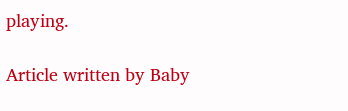playing.

Article written by Baby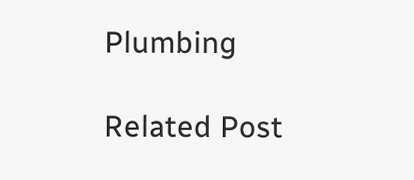Plumbing

Related Post